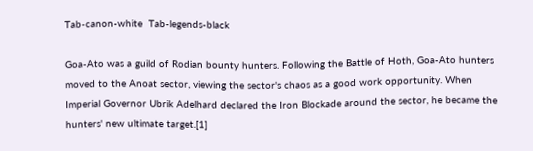Tab-canon-white  Tab-legends-black

Goa-Ato was a guild of Rodian bounty hunters. Following the Battle of Hoth, Goa-Ato hunters moved to the Anoat sector, viewing the sector's chaos as a good work opportunity. When Imperial Governor Ubrik Adelhard declared the Iron Blockade around the sector, he became the hunters' new ultimate target.[1]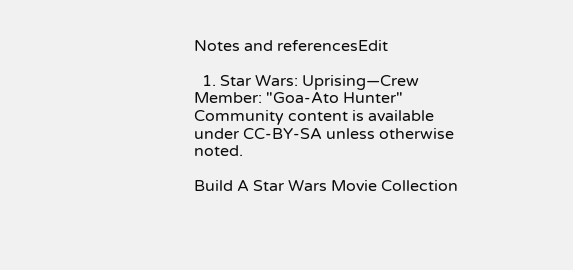Notes and referencesEdit

  1. Star Wars: Uprising—Crew Member: "Goa-Ato Hunter"
Community content is available under CC-BY-SA unless otherwise noted.

Build A Star Wars Movie Collection